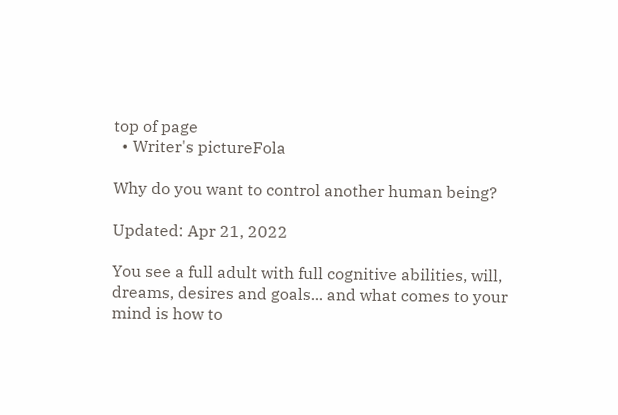top of page
  • Writer's pictureFola

Why do you want to control another human being?

Updated: Apr 21, 2022

You see a full adult with full cognitive abilities, will, dreams, desires and goals... and what comes to your mind is how to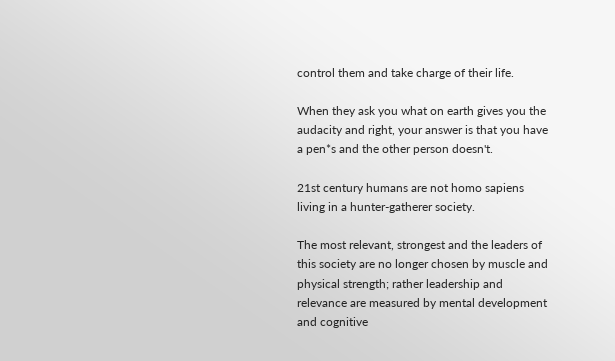control them and take charge of their life.

When they ask you what on earth gives you the audacity and right, your answer is that you have a pen*s and the other person doesn't.

21st century humans are not homo sapiens living in a hunter-gatherer society.

The most relevant, strongest and the leaders of this society are no longer chosen by muscle and physical strength; rather leadership and relevance are measured by mental development and cognitive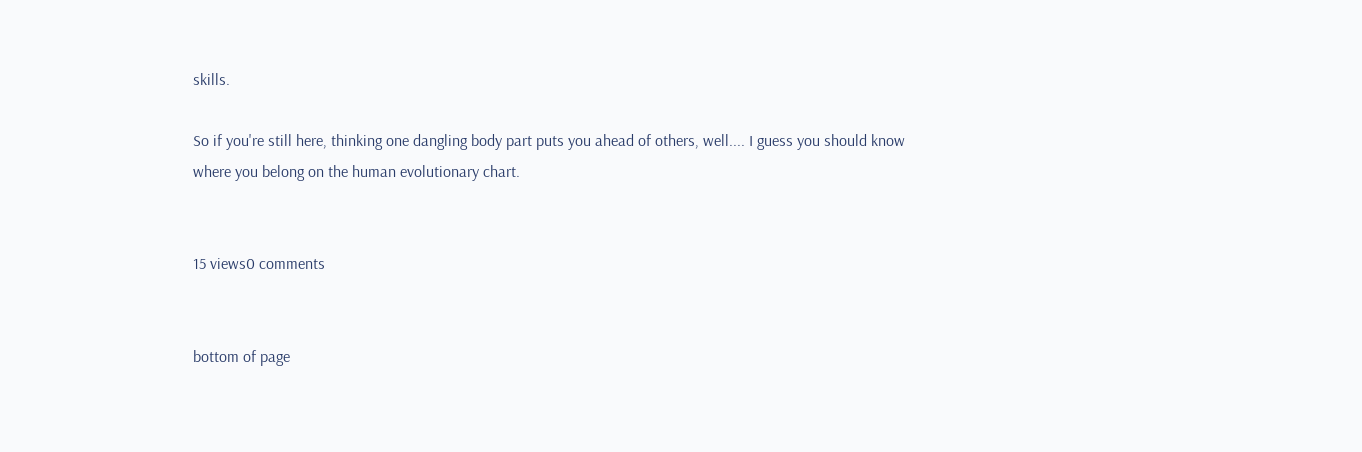skills.

So if you're still here, thinking one dangling body part puts you ahead of others, well.... I guess you should know where you belong on the human evolutionary chart.


15 views0 comments


bottom of page